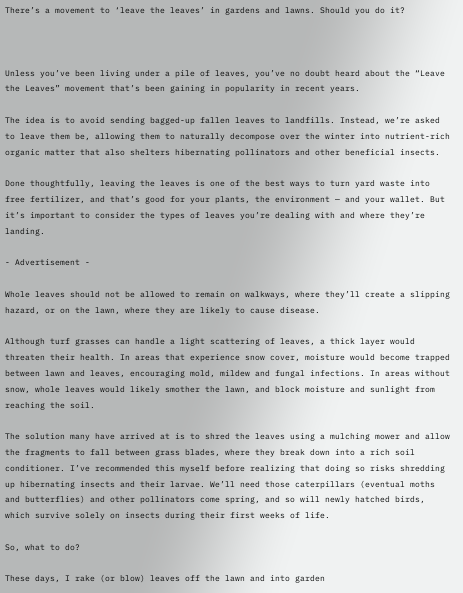There’s a movement to ‘leave the leaves’ in gardens and lawns. Should you do it?



Unless you’ve been living under a pile of leaves, you’ve no doubt heard about the “Leave the Leaves” movement that’s been gaining in popularity in recent years.

The idea is to avoid sending bagged-up fallen leaves to landfills. Instead, we’re asked to leave them be, allowing them to naturally decompose over the winter into nutrient-rich organic matter that also shelters hibernating pollinators and other beneficial insects.

Done thoughtfully, leaving the leaves is one of the best ways to turn yard waste into free fertilizer, and that’s good for your plants, the environment — and your wallet. But it’s important to consider the types of leaves you’re dealing with and where they’re landing.

- Advertisement -

Whole leaves should not be allowed to remain on walkways, where they’ll create a slipping hazard, or on the lawn, where they are likely to cause disease.

Although turf grasses can handle a light scattering of leaves, a thick layer would threaten their health. In areas that experience snow cover, moisture would become trapped between lawn and leaves, encouraging mold, mildew and fungal infections. In areas without snow, whole leaves would likely smother the lawn, and block moisture and sunlight from reaching the soil.

The solution many have arrived at is to shred the leaves using a mulching mower and allow the fragments to fall between grass blades, where they break down into a rich soil conditioner. I’ve recommended this myself before realizing that doing so risks shredding up hibernating insects and their larvae. We’ll need those caterpillars (eventual moths and butterflies) and other pollinators come spring, and so will newly hatched birds, which survive solely on insects during their first weeks of life.

So, what to do?

These days, I rake (or blow) leaves off the lawn and into garden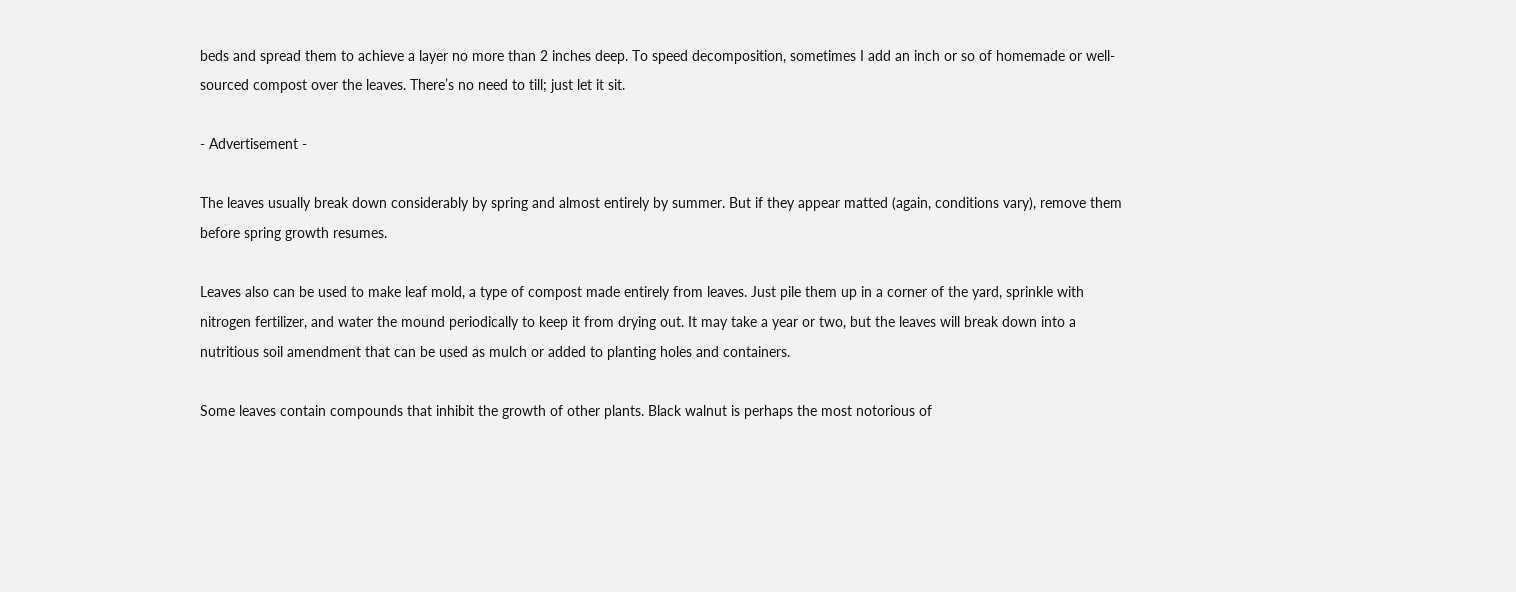beds and spread them to achieve a layer no more than 2 inches deep. To speed decomposition, sometimes I add an inch or so of homemade or well-sourced compost over the leaves. There’s no need to till; just let it sit.

- Advertisement -

The leaves usually break down considerably by spring and almost entirely by summer. But if they appear matted (again, conditions vary), remove them before spring growth resumes.

Leaves also can be used to make leaf mold, a type of compost made entirely from leaves. Just pile them up in a corner of the yard, sprinkle with nitrogen fertilizer, and water the mound periodically to keep it from drying out. It may take a year or two, but the leaves will break down into a nutritious soil amendment that can be used as mulch or added to planting holes and containers.

Some leaves contain compounds that inhibit the growth of other plants. Black walnut is perhaps the most notorious of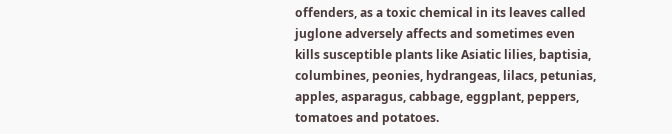offenders, as a toxic chemical in its leaves called juglone adversely affects and sometimes even kills susceptible plants like Asiatic lilies, baptisia, columbines, peonies, hydrangeas, lilacs, petunias, apples, asparagus, cabbage, eggplant, peppers, tomatoes and potatoes.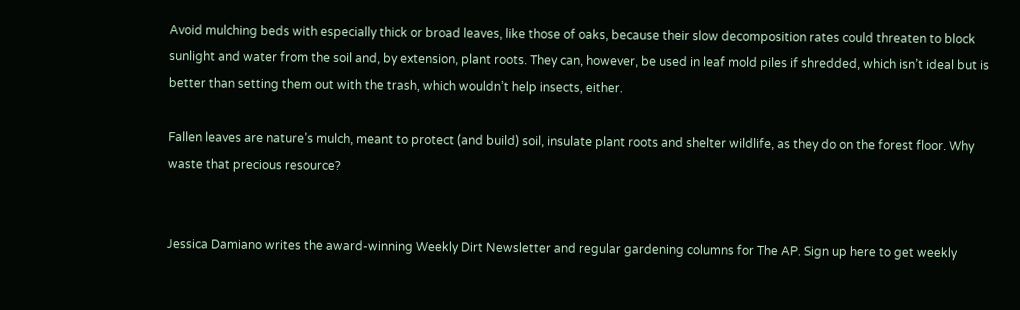Avoid mulching beds with especially thick or broad leaves, like those of oaks, because their slow decomposition rates could threaten to block sunlight and water from the soil and, by extension, plant roots. They can, however, be used in leaf mold piles if shredded, which isn’t ideal but is better than setting them out with the trash, which wouldn’t help insects, either.

Fallen leaves are nature’s mulch, meant to protect (and build) soil, insulate plant roots and shelter wildlife, as they do on the forest floor. Why waste that precious resource?


Jessica Damiano writes the award-winning Weekly Dirt Newsletter and regular gardening columns for The AP. Sign up here to get weekly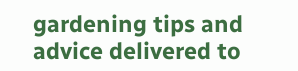gardening tips and advice delivered to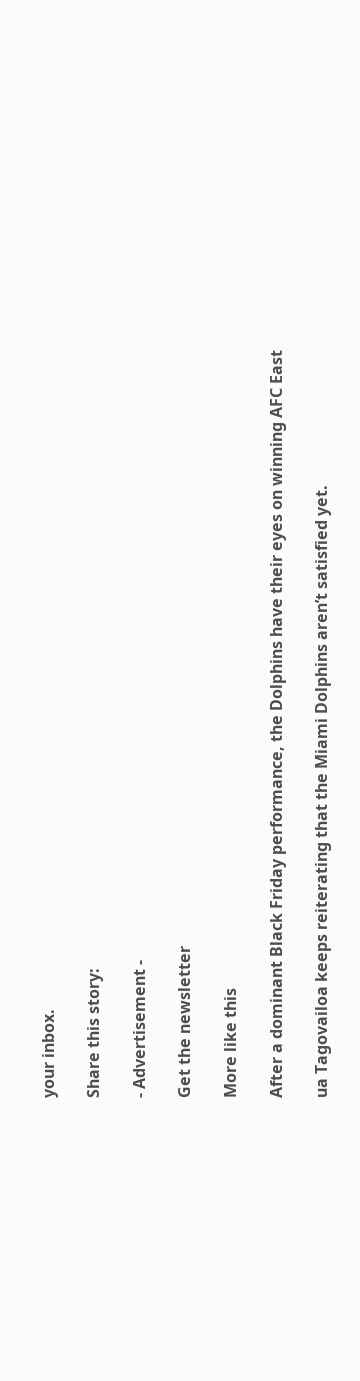your inbox.

Share this story:

- Advertisement -

Get the newsletter

More like this

After a dominant Black Friday performance, the Dolphins have their eyes on winning AFC East

ua Tagovailoa keeps reiterating that the Miami Dolphins aren’t satisfied yet.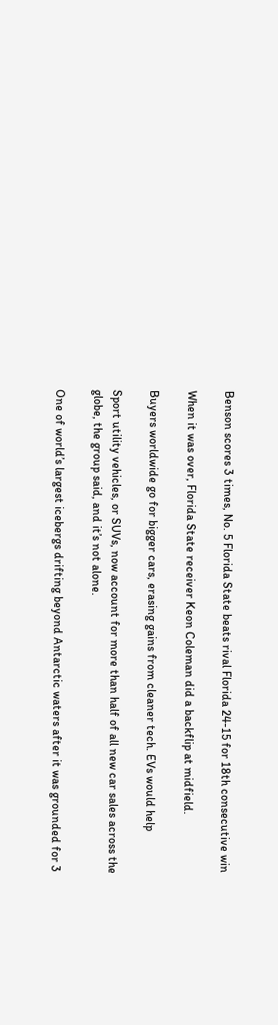Benson scores 3 times, No. 5 Florida State beats rival Florida 24-15 for 18th consecutive win

When it was over, Florida State receiver Keon Coleman did a backflip at midfield.

Buyers worldwide go for bigger cars, erasing gains from cleaner tech. EVs would help

Sport utility vehicles, or SUVs, now account for more than half of all new car sales across the globe, the group said, and it’s not alone.

One of world’s largest icebergs drifting beyond Antarctic waters after it was grounded for 3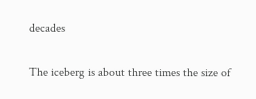decades

The iceberg is about three times the size of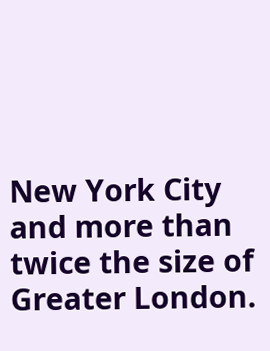New York City and more than twice the size of Greater London.